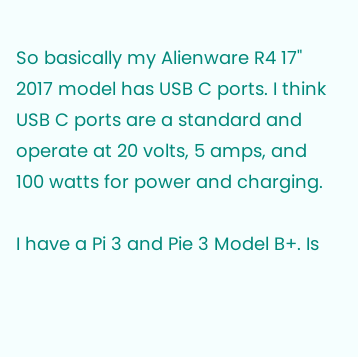So basically my Alienware R4 17" 2017 model has USB C ports. I think USB C ports are a standard and operate at 20 volts, 5 amps, and 100 watts for power and charging.

I have a Pi 3 and Pie 3 Model B+. Is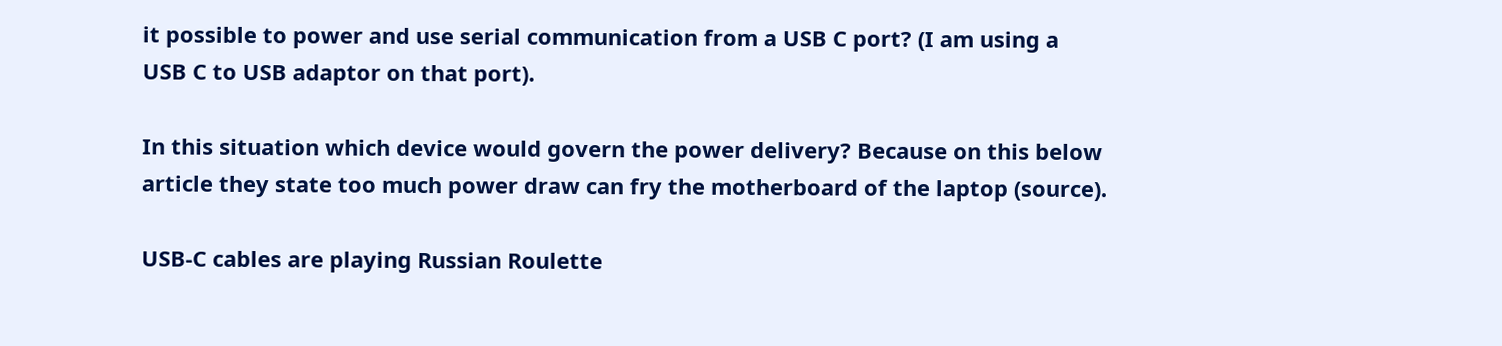it possible to power and use serial communication from a USB C port? (I am using a USB C to USB adaptor on that port).

In this situation which device would govern the power delivery? Because on this below article they state too much power draw can fry the motherboard of the laptop (source).

USB-C cables are playing Russian Roulette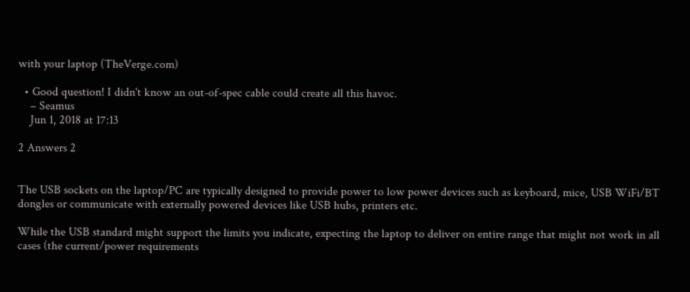with your laptop (TheVerge.com)

  • Good question! I didn't know an out-of-spec cable could create all this havoc.
    – Seamus
    Jun 1, 2018 at 17:13

2 Answers 2


The USB sockets on the laptop/PC are typically designed to provide power to low power devices such as keyboard, mice, USB WiFi/BT dongles or communicate with externally powered devices like USB hubs, printers etc.

While the USB standard might support the limits you indicate, expecting the laptop to deliver on entire range that might not work in all cases (the current/power requirements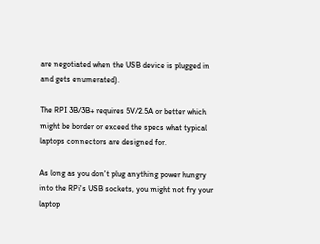are negotiated when the USB device is plugged in and gets enumerated).

The RPI 3B/3B+ requires 5V/2.5A or better which might be border or exceed the specs what typical laptops connectors are designed for.

As long as you don't plug anything power hungry into the RPi's USB sockets, you might not fry your laptop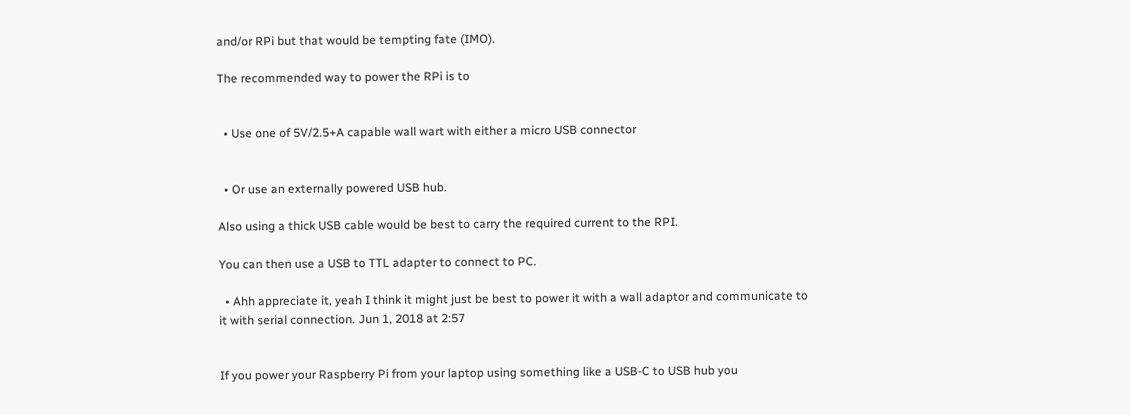and/or RPi but that would be tempting fate (IMO).

The recommended way to power the RPi is to


  • Use one of 5V/2.5+A capable wall wart with either a micro USB connector


  • Or use an externally powered USB hub.

Also using a thick USB cable would be best to carry the required current to the RPI.

You can then use a USB to TTL adapter to connect to PC.

  • Ahh appreciate it, yeah I think it might just be best to power it with a wall adaptor and communicate to it with serial connection. Jun 1, 2018 at 2:57


If you power your Raspberry Pi from your laptop using something like a USB-C to USB hub you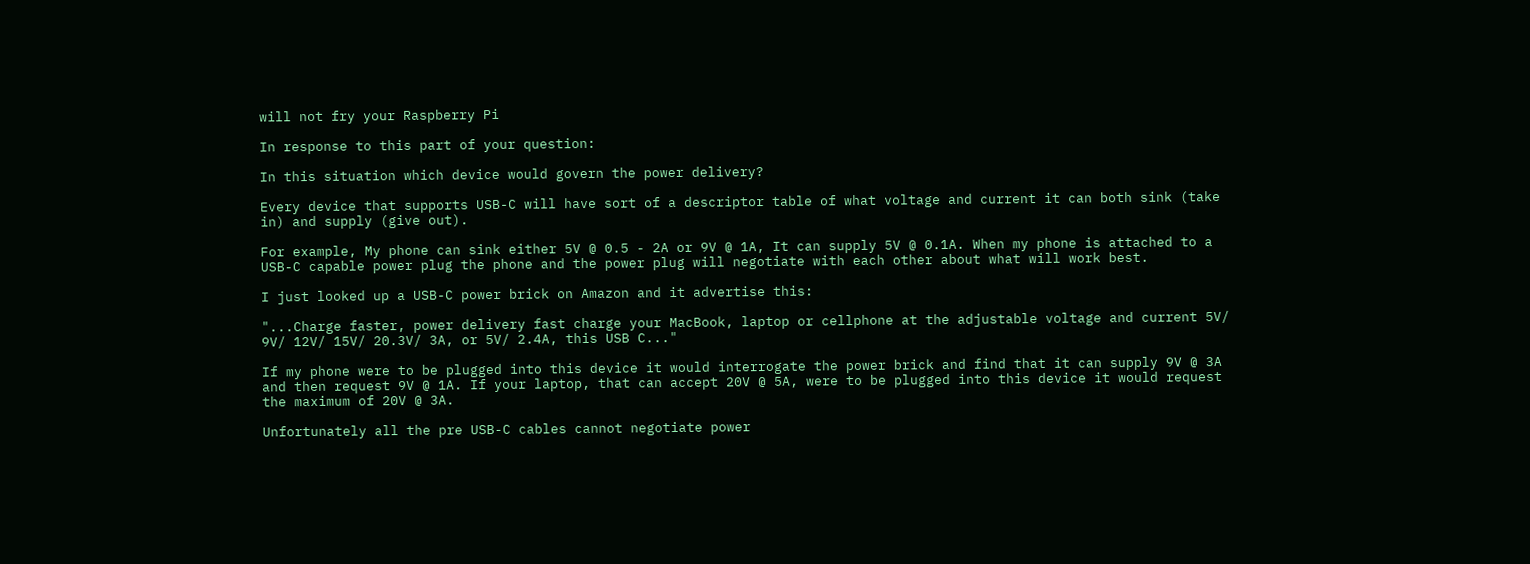will not fry your Raspberry Pi

In response to this part of your question:

In this situation which device would govern the power delivery?

Every device that supports USB-C will have sort of a descriptor table of what voltage and current it can both sink (take in) and supply (give out).

For example, My phone can sink either 5V @ 0.5 - 2A or 9V @ 1A, It can supply 5V @ 0.1A. When my phone is attached to a USB-C capable power plug the phone and the power plug will negotiate with each other about what will work best.

I just looked up a USB-C power brick on Amazon and it advertise this:

"...Charge faster, power delivery fast charge your MacBook, laptop or cellphone at the adjustable voltage and current 5V/ 9V/ 12V/ 15V/ 20.3V/ 3A, or 5V/ 2.4A, this USB C..."

If my phone were to be plugged into this device it would interrogate the power brick and find that it can supply 9V @ 3A and then request 9V @ 1A. If your laptop, that can accept 20V @ 5A, were to be plugged into this device it would request the maximum of 20V @ 3A.

Unfortunately all the pre USB-C cables cannot negotiate power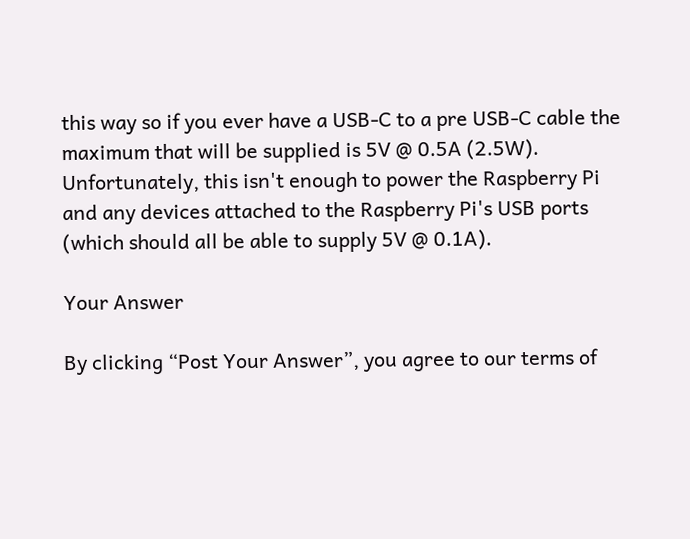this way so if you ever have a USB-C to a pre USB-C cable the maximum that will be supplied is 5V @ 0.5A (2.5W). Unfortunately, this isn't enough to power the Raspberry Pi and any devices attached to the Raspberry Pi's USB ports (which should all be able to supply 5V @ 0.1A).

Your Answer

By clicking “Post Your Answer”, you agree to our terms of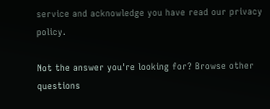service and acknowledge you have read our privacy policy.

Not the answer you're looking for? Browse other questions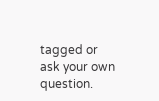tagged or ask your own question.